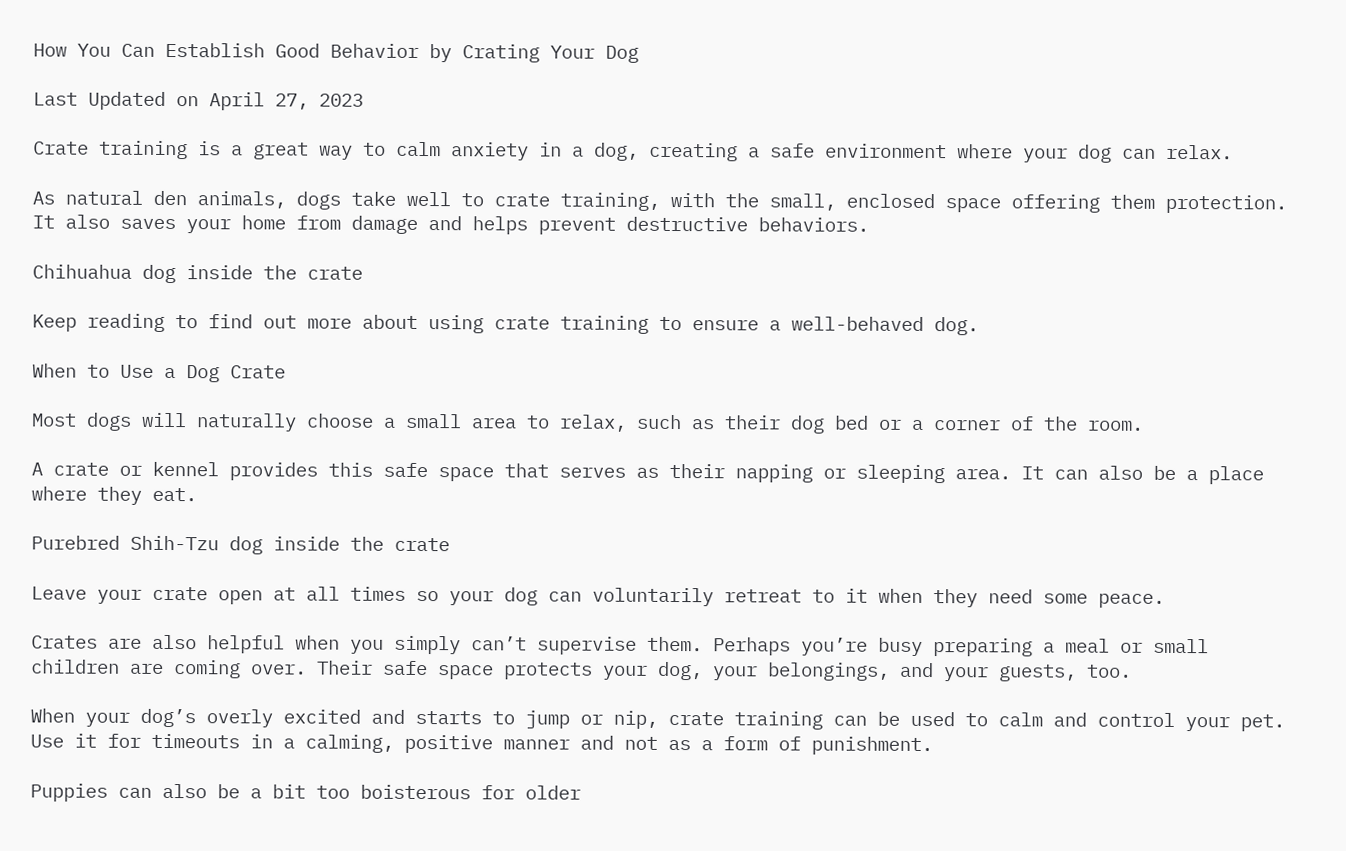How You Can Establish Good Behavior by Crating Your Dog

Last Updated on April 27, 2023

Crate training is a great way to calm anxiety in a dog, creating a safe environment where your dog can relax.

As natural den animals, dogs take well to crate training, with the small, enclosed space offering them protection. It also saves your home from damage and helps prevent destructive behaviors.

Chihuahua dog inside the crate

Keep reading to find out more about using crate training to ensure a well-behaved dog.

When to Use a Dog Crate

Most dogs will naturally choose a small area to relax, such as their dog bed or a corner of the room.

A crate or kennel provides this safe space that serves as their napping or sleeping area. It can also be a place where they eat.

Purebred Shih-Tzu dog inside the crate

Leave your crate open at all times so your dog can voluntarily retreat to it when they need some peace.

Crates are also helpful when you simply can’t supervise them. Perhaps you’re busy preparing a meal or small children are coming over. Their safe space protects your dog, your belongings, and your guests, too.

When your dog’s overly excited and starts to jump or nip, crate training can be used to calm and control your pet. Use it for timeouts in a calming, positive manner and not as a form of punishment.

Puppies can also be a bit too boisterous for older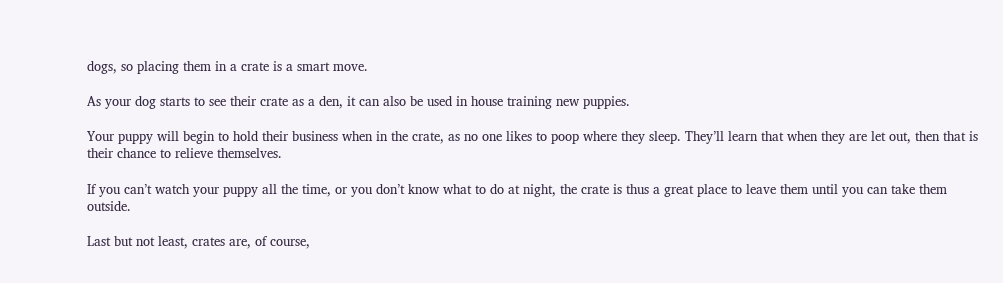dogs, so placing them in a crate is a smart move.

As your dog starts to see their crate as a den, it can also be used in house training new puppies.

Your puppy will begin to hold their business when in the crate, as no one likes to poop where they sleep. They’ll learn that when they are let out, then that is their chance to relieve themselves.

If you can’t watch your puppy all the time, or you don’t know what to do at night, the crate is thus a great place to leave them until you can take them outside.

Last but not least, crates are, of course,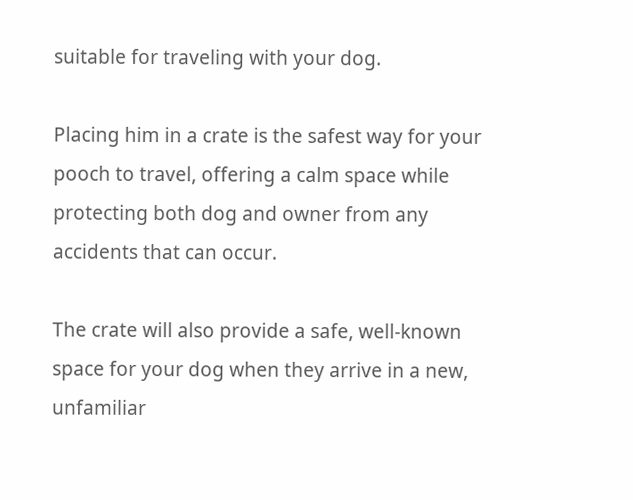suitable for traveling with your dog.

Placing him in a crate is the safest way for your pooch to travel, offering a calm space while protecting both dog and owner from any accidents that can occur.

The crate will also provide a safe, well-known space for your dog when they arrive in a new, unfamiliar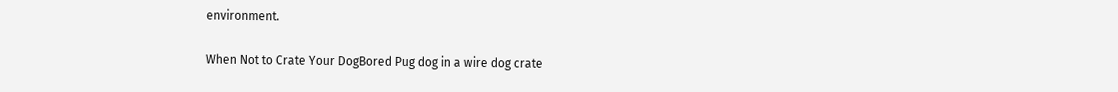environment.

When Not to Crate Your DogBored Pug dog in a wire dog crate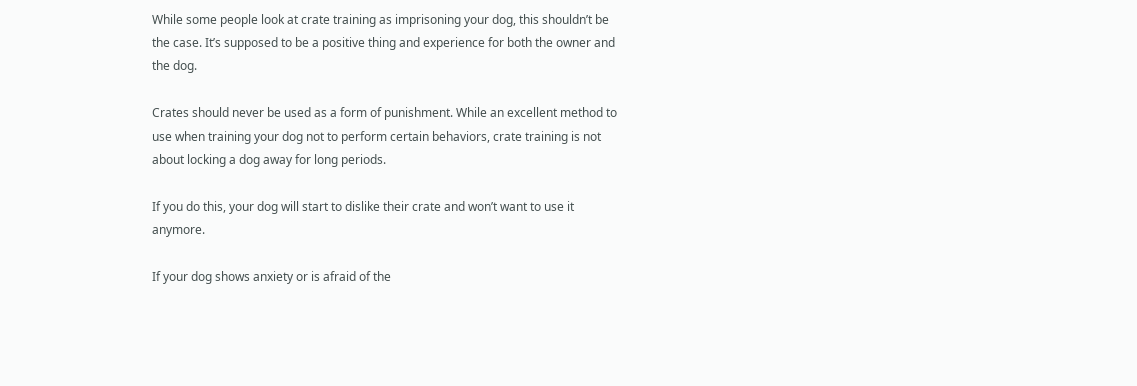While some people look at crate training as imprisoning your dog, this shouldn’t be the case. It’s supposed to be a positive thing and experience for both the owner and the dog.

Crates should never be used as a form of punishment. While an excellent method to use when training your dog not to perform certain behaviors, crate training is not about locking a dog away for long periods.

If you do this, your dog will start to dislike their crate and won’t want to use it anymore.

If your dog shows anxiety or is afraid of the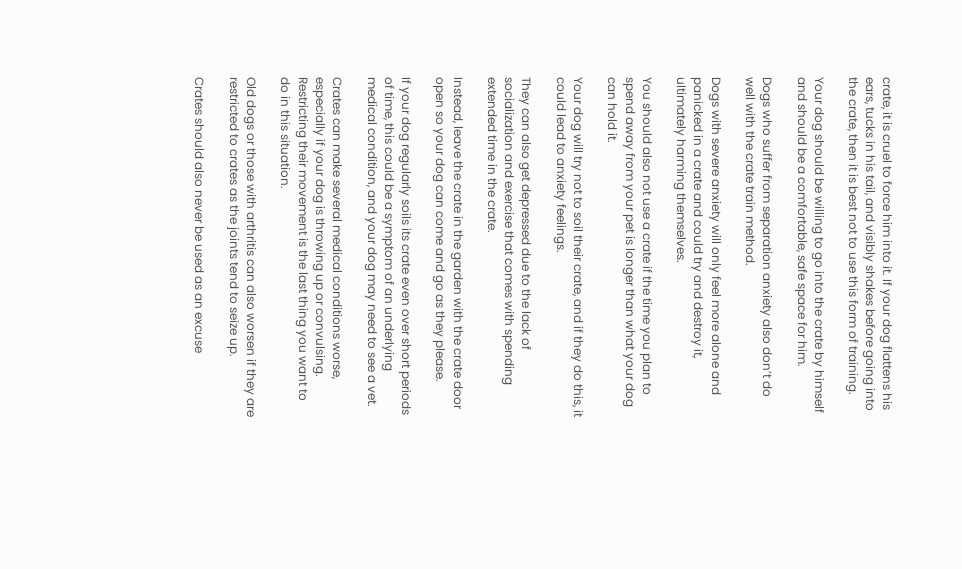crate, it is cruel to force him into it. If your dog flattens his ears, tucks in his tail, and visibly shakes before going into the crate, then it is best not to use this form of training.

Your dog should be willing to go into the crate by himself and should be a comfortable, safe space for him.

Dogs who suffer from separation anxiety also don’t do well with the crate train method.

Dogs with severe anxiety will only feel more alone and panicked in a crate and could try and destroy it, ultimately harming themselves.

You should also not use a crate if the time you plan to spend away from your pet is longer than what your dog can hold it.

Your dog will try not to soil their crate, and if they do this, it could lead to anxiety feelings.

They can also get depressed due to the lack of socialization and exercise that comes with spending extended time in the crate.

Instead, leave the crate in the garden with the crate door open so your dog can come and go as they please.

If your dog regularly soils its crate even over short periods of time, this could be a symptom of an underlying medical condition, and your dog may need to see a vet.

Crates can make several medical conditions worse, especially if your dog is throwing up or convulsing. Restricting their movement is the last thing you want to do in this situation.

Old dogs or those with arthritis can also worsen if they are restricted to crates as the joints tend to seize up.

Crates should also never be used as an excuse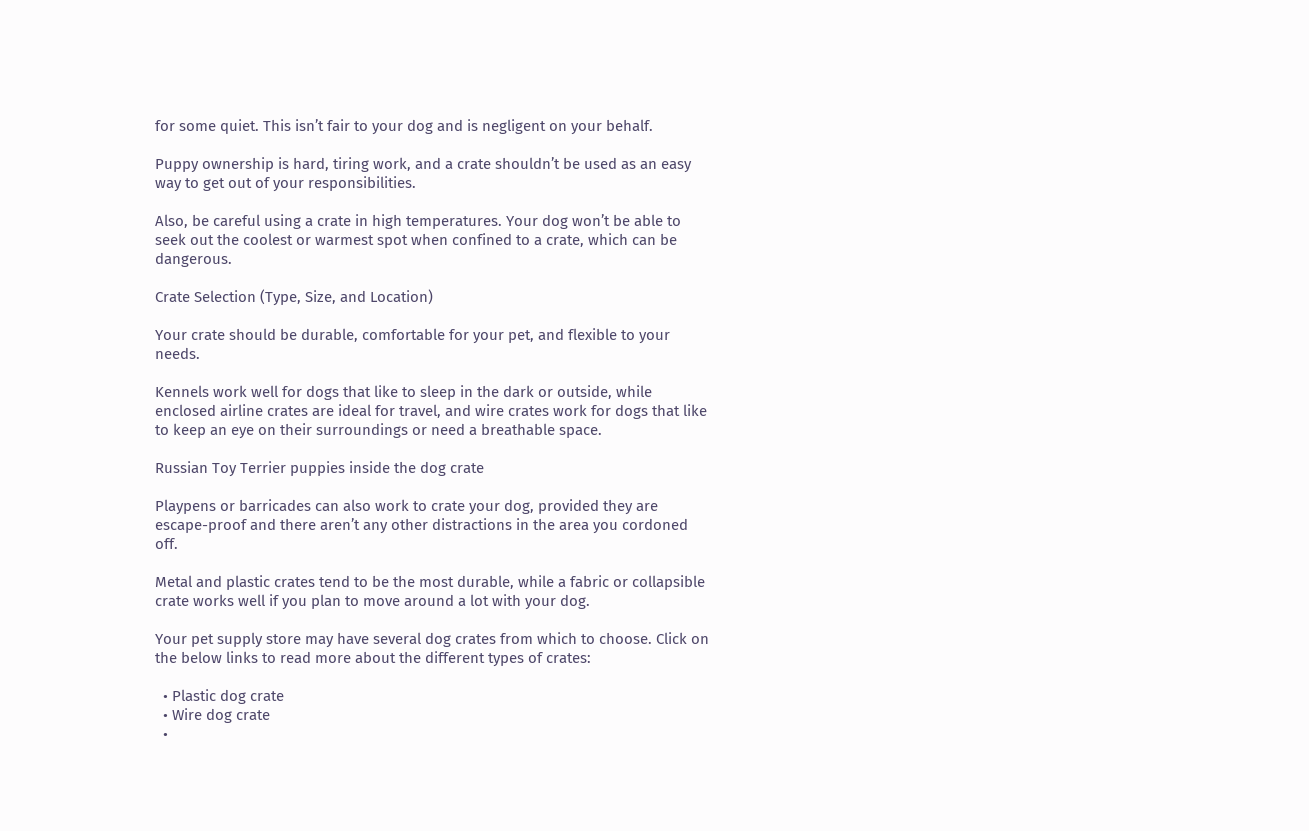for some quiet. This isn’t fair to your dog and is negligent on your behalf.

Puppy ownership is hard, tiring work, and a crate shouldn’t be used as an easy way to get out of your responsibilities.

Also, be careful using a crate in high temperatures. Your dog won’t be able to seek out the coolest or warmest spot when confined to a crate, which can be dangerous.

Crate Selection (Type, Size, and Location)

Your crate should be durable, comfortable for your pet, and flexible to your needs.

Kennels work well for dogs that like to sleep in the dark or outside, while enclosed airline crates are ideal for travel, and wire crates work for dogs that like to keep an eye on their surroundings or need a breathable space.

Russian Toy Terrier puppies inside the dog crate

Playpens or barricades can also work to crate your dog, provided they are escape-proof and there aren’t any other distractions in the area you cordoned off.

Metal and plastic crates tend to be the most durable, while a fabric or collapsible crate works well if you plan to move around a lot with your dog.

Your pet supply store may have several dog crates from which to choose. Click on the below links to read more about the different types of crates:

  • Plastic dog crate
  • Wire dog crate
  •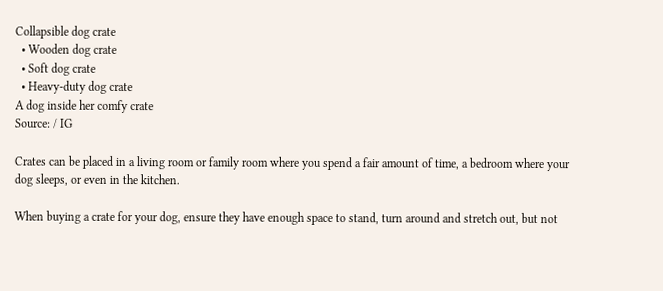Collapsible dog crate
  • Wooden dog crate
  • Soft dog crate
  • Heavy-duty dog crate
A dog inside her comfy crate
Source: / IG

Crates can be placed in a living room or family room where you spend a fair amount of time, a bedroom where your dog sleeps, or even in the kitchen.

When buying a crate for your dog, ensure they have enough space to stand, turn around and stretch out, but not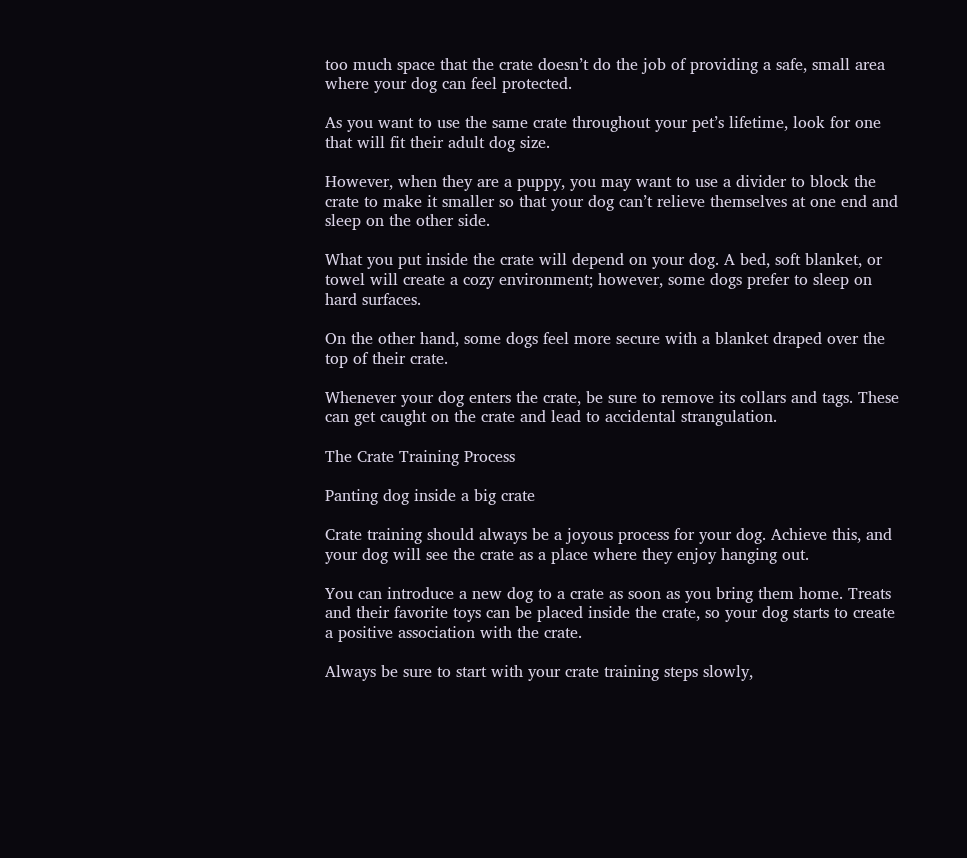too much space that the crate doesn’t do the job of providing a safe, small area where your dog can feel protected.

As you want to use the same crate throughout your pet’s lifetime, look for one that will fit their adult dog size.

However, when they are a puppy, you may want to use a divider to block the crate to make it smaller so that your dog can’t relieve themselves at one end and sleep on the other side.

What you put inside the crate will depend on your dog. A bed, soft blanket, or towel will create a cozy environment; however, some dogs prefer to sleep on hard surfaces.

On the other hand, some dogs feel more secure with a blanket draped over the top of their crate.

Whenever your dog enters the crate, be sure to remove its collars and tags. These can get caught on the crate and lead to accidental strangulation.

The Crate Training Process

Panting dog inside a big crate

Crate training should always be a joyous process for your dog. Achieve this, and your dog will see the crate as a place where they enjoy hanging out.

You can introduce a new dog to a crate as soon as you bring them home. Treats and their favorite toys can be placed inside the crate, so your dog starts to create a positive association with the crate.

Always be sure to start with your crate training steps slowly,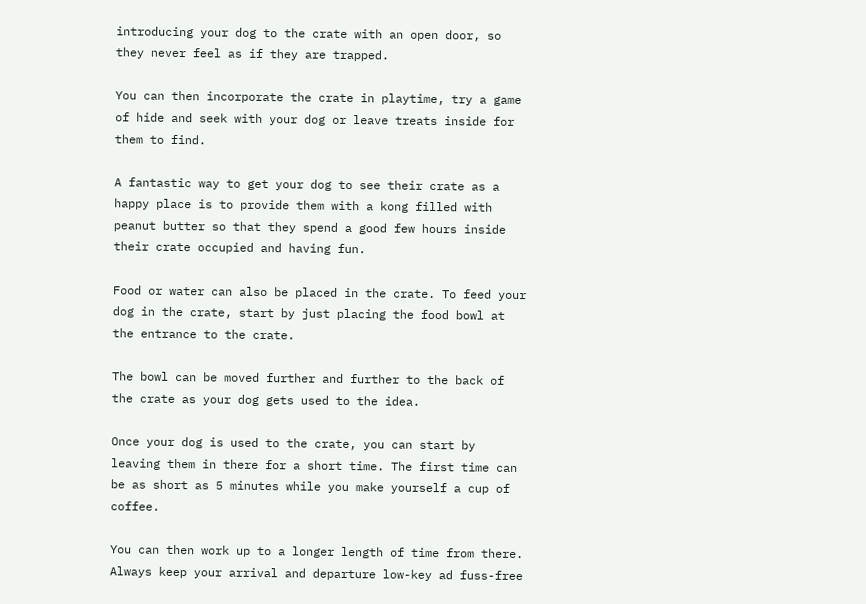introducing your dog to the crate with an open door, so they never feel as if they are trapped.

You can then incorporate the crate in playtime, try a game of hide and seek with your dog or leave treats inside for them to find.

A fantastic way to get your dog to see their crate as a happy place is to provide them with a kong filled with peanut butter so that they spend a good few hours inside their crate occupied and having fun.

Food or water can also be placed in the crate. To feed your dog in the crate, start by just placing the food bowl at the entrance to the crate.

The bowl can be moved further and further to the back of the crate as your dog gets used to the idea.

Once your dog is used to the crate, you can start by leaving them in there for a short time. The first time can be as short as 5 minutes while you make yourself a cup of coffee.

You can then work up to a longer length of time from there. Always keep your arrival and departure low-key ad fuss-free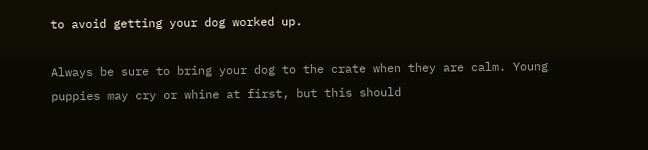to avoid getting your dog worked up.

Always be sure to bring your dog to the crate when they are calm. Young puppies may cry or whine at first, but this should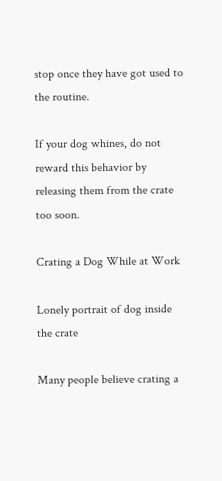stop once they have got used to the routine.

If your dog whines, do not reward this behavior by releasing them from the crate too soon.

Crating a Dog While at Work

Lonely portrait of dog inside the crate

Many people believe crating a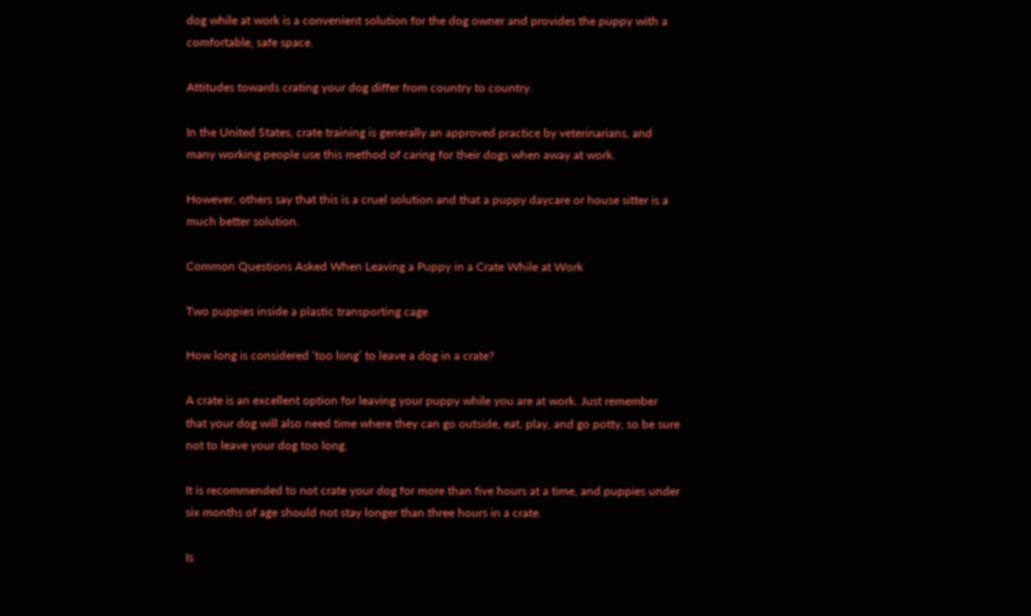dog while at work is a convenient solution for the dog owner and provides the puppy with a comfortable, safe space.

Attitudes towards crating your dog differ from country to country.

In the United States, crate training is generally an approved practice by veterinarians, and many working people use this method of caring for their dogs when away at work.

However, others say that this is a cruel solution and that a puppy daycare or house sitter is a much better solution.

Common Questions Asked When Leaving a Puppy in a Crate While at Work

Two puppies inside a plastic transporting cage

How long is considered ‘too long’ to leave a dog in a crate?

A crate is an excellent option for leaving your puppy while you are at work. Just remember that your dog will also need time where they can go outside, eat, play, and go potty, so be sure not to leave your dog too long.

It is recommended to not crate your dog for more than five hours at a time, and puppies under six months of age should not stay longer than three hours in a crate.

Is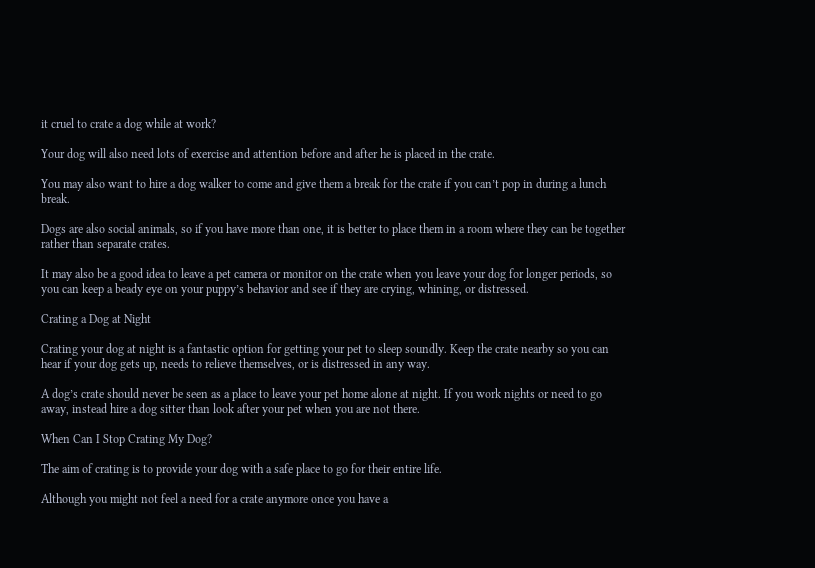it cruel to crate a dog while at work?

Your dog will also need lots of exercise and attention before and after he is placed in the crate.

You may also want to hire a dog walker to come and give them a break for the crate if you can’t pop in during a lunch break.

Dogs are also social animals, so if you have more than one, it is better to place them in a room where they can be together rather than separate crates.

It may also be a good idea to leave a pet camera or monitor on the crate when you leave your dog for longer periods, so you can keep a beady eye on your puppy’s behavior and see if they are crying, whining, or distressed.

Crating a Dog at Night

Crating your dog at night is a fantastic option for getting your pet to sleep soundly. Keep the crate nearby so you can hear if your dog gets up, needs to relieve themselves, or is distressed in any way.

A dog’s crate should never be seen as a place to leave your pet home alone at night. If you work nights or need to go away, instead hire a dog sitter than look after your pet when you are not there.

When Can I Stop Crating My Dog?

The aim of crating is to provide your dog with a safe place to go for their entire life.

Although you might not feel a need for a crate anymore once you have a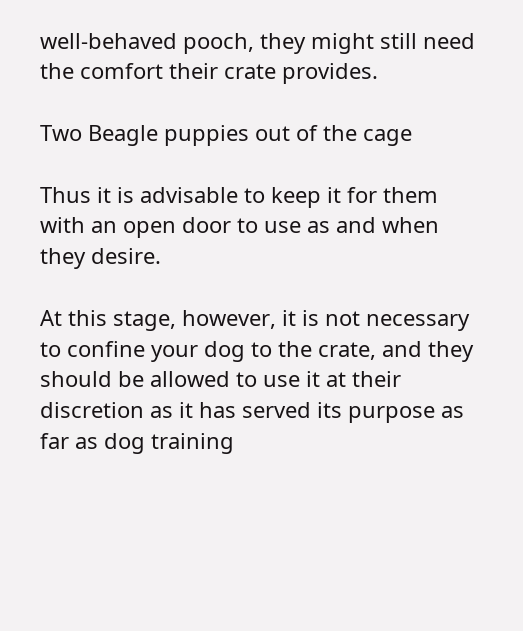well-behaved pooch, they might still need the comfort their crate provides.

Two Beagle puppies out of the cage

Thus it is advisable to keep it for them with an open door to use as and when they desire.

At this stage, however, it is not necessary to confine your dog to the crate, and they should be allowed to use it at their discretion as it has served its purpose as far as dog training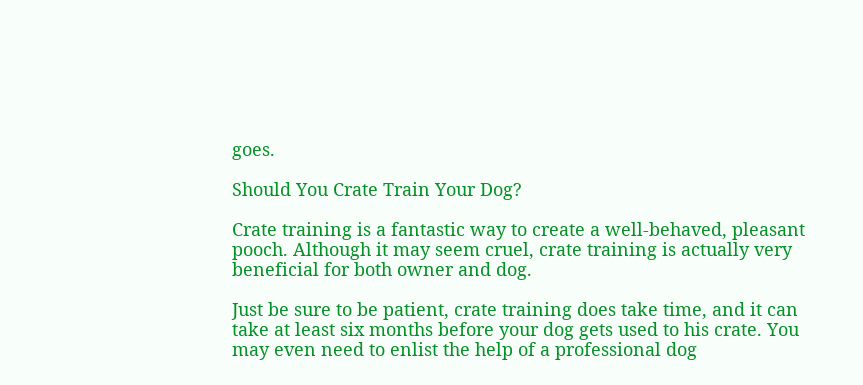goes.

Should You Crate Train Your Dog?

Crate training is a fantastic way to create a well-behaved, pleasant pooch. Although it may seem cruel, crate training is actually very beneficial for both owner and dog.

Just be sure to be patient, crate training does take time, and it can take at least six months before your dog gets used to his crate. You may even need to enlist the help of a professional dog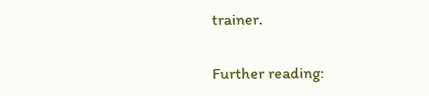trainer.

Further reading: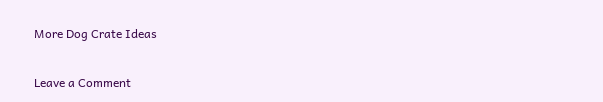More Dog Crate Ideas

Leave a Comment